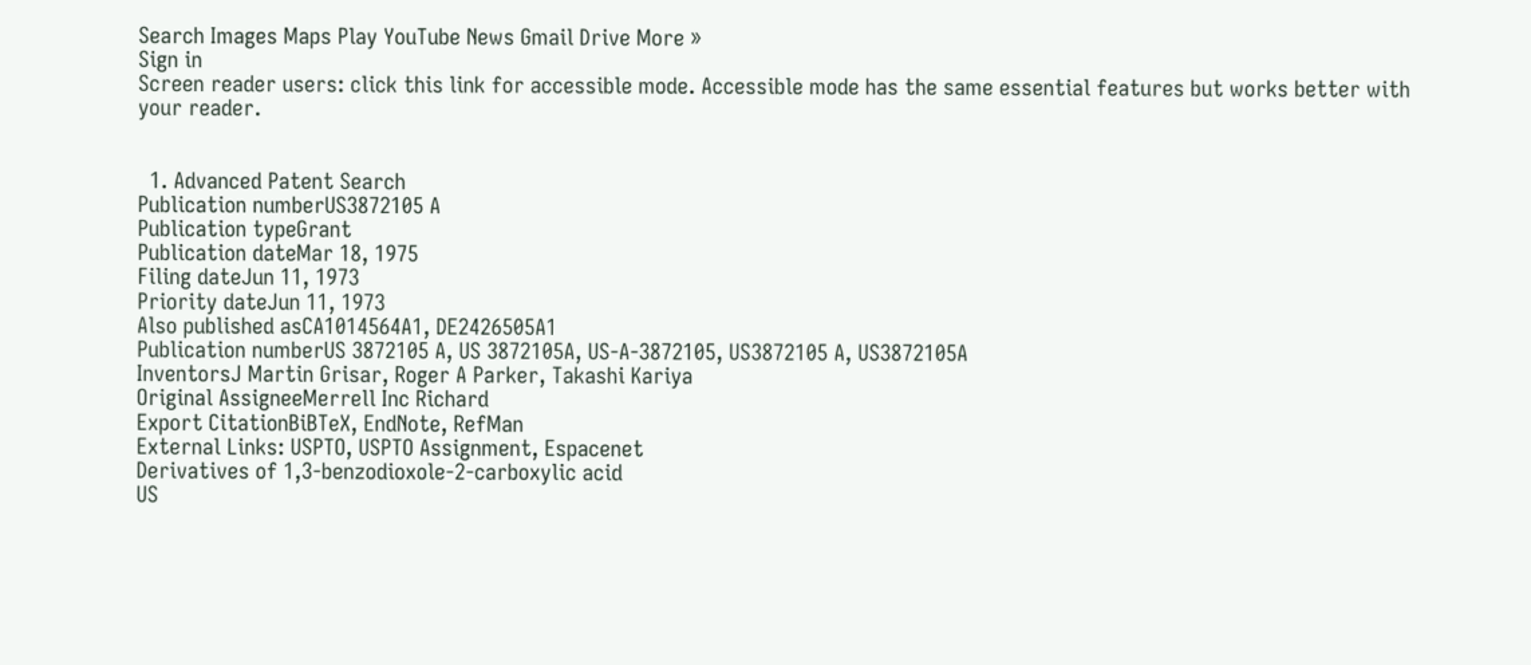Search Images Maps Play YouTube News Gmail Drive More »
Sign in
Screen reader users: click this link for accessible mode. Accessible mode has the same essential features but works better with your reader.


  1. Advanced Patent Search
Publication numberUS3872105 A
Publication typeGrant
Publication dateMar 18, 1975
Filing dateJun 11, 1973
Priority dateJun 11, 1973
Also published asCA1014564A1, DE2426505A1
Publication numberUS 3872105 A, US 3872105A, US-A-3872105, US3872105 A, US3872105A
InventorsJ Martin Grisar, Roger A Parker, Takashi Kariya
Original AssigneeMerrell Inc Richard
Export CitationBiBTeX, EndNote, RefMan
External Links: USPTO, USPTO Assignment, Espacenet
Derivatives of 1,3-benzodioxole-2-carboxylic acid
US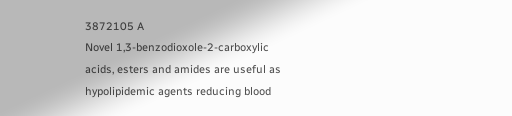3872105 A
Novel 1,3-benzodioxole-2-carboxylic acids, esters and amides are useful as hypolipidemic agents reducing blood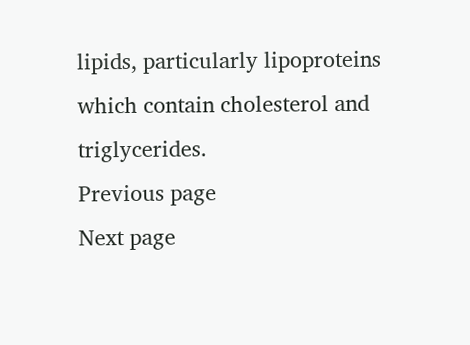lipids, particularly lipoproteins which contain cholesterol and triglycerides.
Previous page
Next page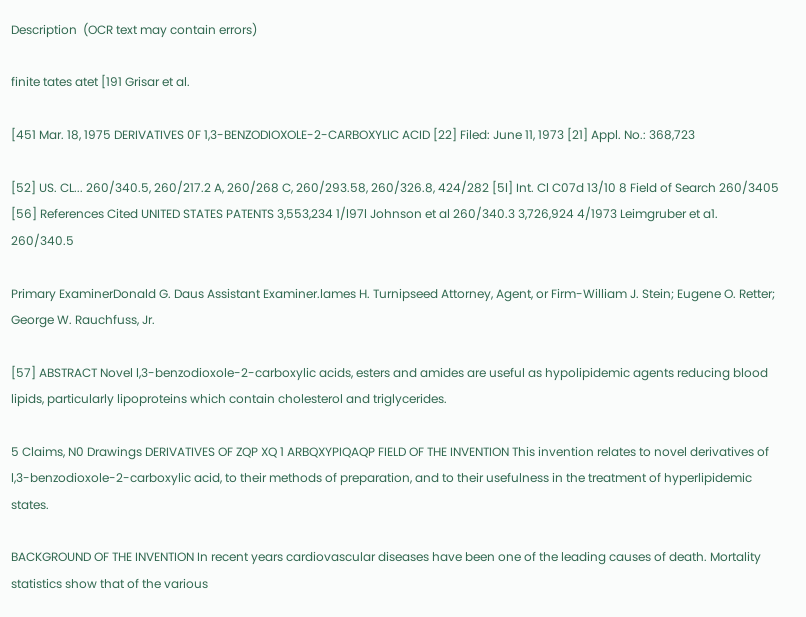Description  (OCR text may contain errors)

finite tates atet [191 Grisar et al.

[451 Mar. 18, 1975 DERIVATIVES 0F 1,3-BENZODIOXOLE-2-CARBOXYLIC ACID [22] Filed: June 11, 1973 [21] Appl. No.: 368,723

[52] US. CL... 260/340.5, 260/217.2 A, 260/268 C, 260/293.58, 260/326.8, 424/282 [5l] Int. Cl C07d 13/10 8 Field of Search 260/3405 [56] References Cited UNITED STATES PATENTS 3,553,234 1/l97l Johnson et al 260/340.3 3,726,924 4/1973 Leimgruber et a1. 260/340.5

Primary ExaminerDonald G. Daus Assistant Examiner.lames H. Turnipseed Attorney, Agent, or Firm-William J. Stein; Eugene O. Retter; George W. Rauchfuss, Jr.

[57] ABSTRACT Novel l,3-benzodioxole-2-carboxylic acids, esters and amides are useful as hypolipidemic agents reducing blood lipids, particularly lipoproteins which contain cholesterol and triglycerides.

5 Claims, N0 Drawings DERIVATIVES OF ZQP XQ 1 ARBQXYPIQAQP FIELD OF THE INVENTION This invention relates to novel derivatives of l,3-benzodioxole-2-carboxylic acid, to their methods of preparation, and to their usefulness in the treatment of hyperlipidemic states.

BACKGROUND OF THE INVENTION In recent years cardiovascular diseases have been one of the leading causes of death. Mortality statistics show that of the various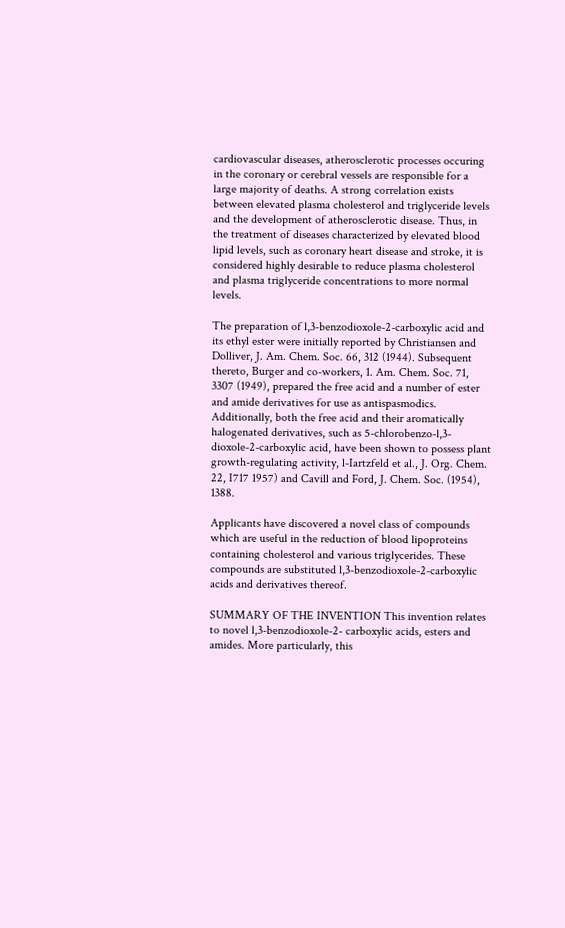cardiovascular diseases, atherosclerotic processes occuring in the coronary or cerebral vessels are responsible for a large majority of deaths. A strong correlation exists between elevated plasma cholesterol and triglyceride levels and the development of atherosclerotic disease. Thus, in the treatment of diseases characterized by elevated blood lipid levels, such as coronary heart disease and stroke, it is considered highly desirable to reduce plasma cholesterol and plasma triglyceride concentrations to more normal levels.

The preparation of l,3-benzodioxole-2-carboxylic acid and its ethyl ester were initially reported by Christiansen and Dolliver, J. Am. Chem. Soc. 66, 312 (1944). Subsequent thereto, Burger and co-workers, 1. Am. Chem. Soc. 71, 3307 (1949), prepared the free acid and a number of ester and amide derivatives for use as antispasmodics. Additionally, both the free acid and their aromatically halogenated derivatives, such as 5-chlorobenzo-l,3-dioxole-2-carboxylic acid, have been shown to possess plant growth-regulating activity, l-Iartzfeld et al., J. Org. Chem. 22, I717 1957) and Cavill and Ford, J. Chem. Soc. (1954), 1388.

Applicants have discovered a novel class of compounds which are useful in the reduction of blood lipoproteins containing cholesterol and various triglycerides. These compounds are substituted l,3-benzodioxole-2-carboxylic acids and derivatives thereof.

SUMMARY OF THE INVENTION This invention relates to novel l,3-benzodioxole-2- carboxylic acids, esters and amides. More particularly, this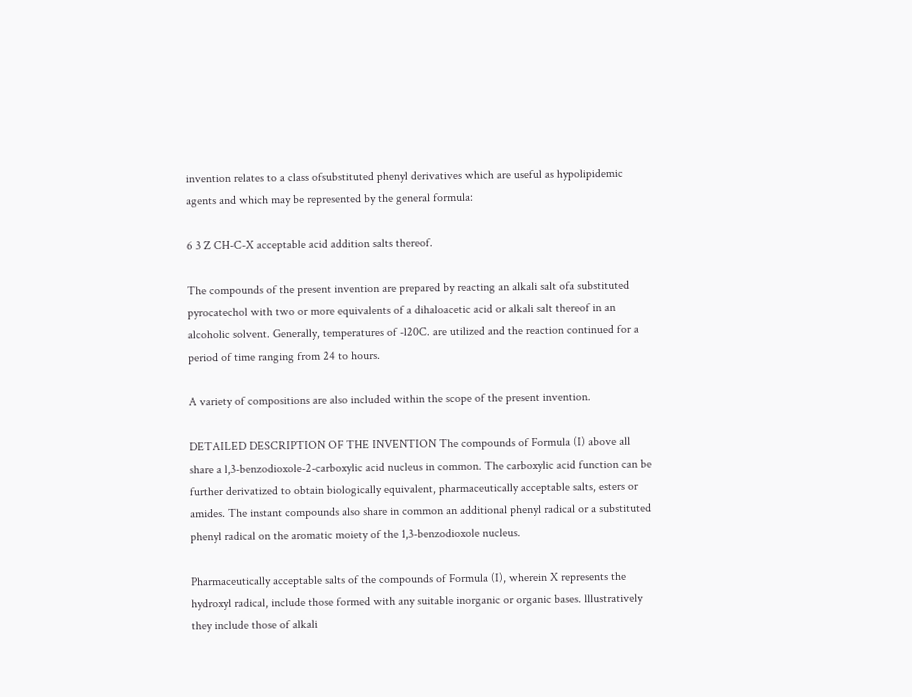invention relates to a class ofsubstituted phenyl derivatives which are useful as hypolipidemic agents and which may be represented by the general formula:

6 3 Z CH-C-X acceptable acid addition salts thereof.

The compounds of the present invention are prepared by reacting an alkali salt ofa substituted pyrocatechol with two or more equivalents of a dihaloacetic acid or alkali salt thereof in an alcoholic solvent. Generally, temperatures of -l20C. are utilized and the reaction continued for a period of time ranging from 24 to hours.

A variety of compositions are also included within the scope of the present invention.

DETAILED DESCRIPTION OF THE INVENTION The compounds of Formula (I) above all share a l,3-benzodioxole-2-carboxylic acid nucleus in common. The carboxylic acid function can be further derivatized to obtain biologically equivalent, pharmaceutically acceptable salts, esters or amides. The instant compounds also share in common an additional phenyl radical or a substituted phenyl radical on the aromatic moiety of the 1,3-benzodioxole nucleus.

Pharmaceutically acceptable salts of the compounds of Formula (I), wherein X represents the hydroxyl radical, include those formed with any suitable inorganic or organic bases. lllustratively they include those of alkali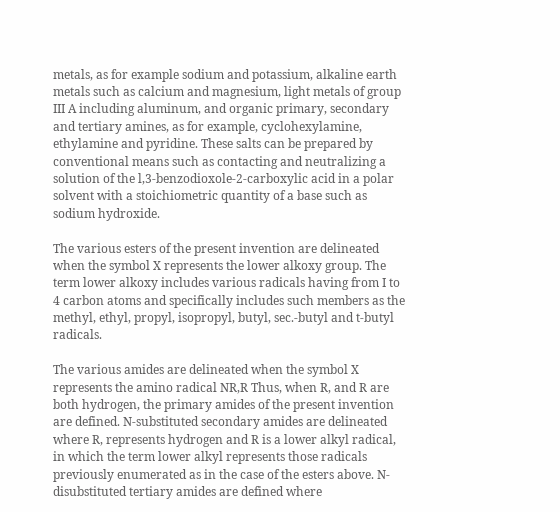metals, as for example sodium and potassium, alkaline earth metals such as calcium and magnesium, light metals of group III A including aluminum, and organic primary, secondary and tertiary amines, as for example, cyclohexylamine, ethylamine and pyridine. These salts can be prepared by conventional means such as contacting and neutralizing a solution of the l,3-benzodioxole-2-carboxylic acid in a polar solvent with a stoichiometric quantity of a base such as sodium hydroxide.

The various esters of the present invention are delineated when the symbol X represents the lower alkoxy group. The term lower alkoxy includes various radicals having from I to 4 carbon atoms and specifically includes such members as the methyl, ethyl, propyl, isopropyl, butyl, sec.-butyl and t-butyl radicals.

The various amides are delineated when the symbol X represents the amino radical NR,R Thus, when R, and R are both hydrogen, the primary amides of the present invention are defined. N-substituted secondary amides are delineated where R, represents hydrogen and R is a lower alkyl radical, in which the term lower alkyl represents those radicals previously enumerated as in the case of the esters above. N-disubstituted tertiary amides are defined where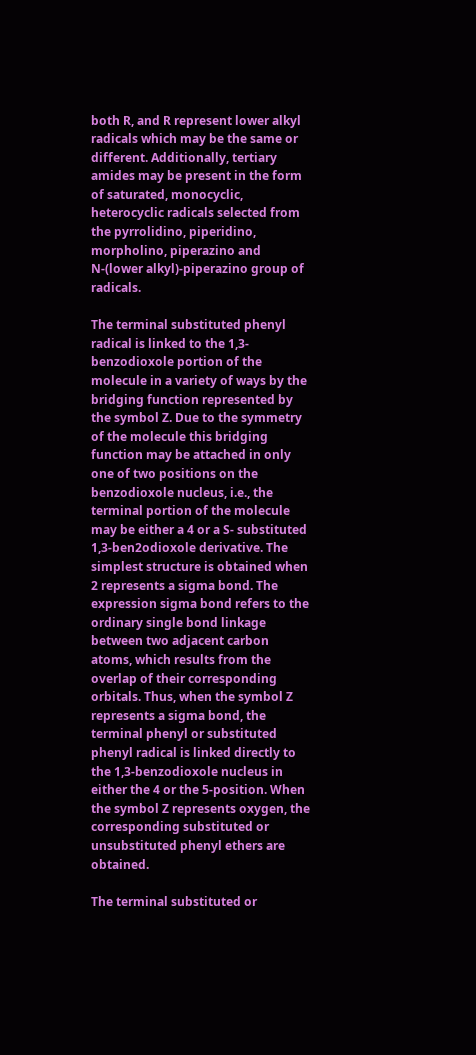both R, and R represent lower alkyl radicals which may be the same or different. Additionally, tertiary amides may be present in the form of saturated, monocyclic, heterocyclic radicals selected from the pyrrolidino, piperidino, morpholino, piperazino and N-(lower alkyl)-piperazino group of radicals.

The terminal substituted phenyl radical is linked to the 1,3-benzodioxole portion of the molecule in a variety of ways by the bridging function represented by the symbol Z. Due to the symmetry of the molecule this bridging function may be attached in only one of two positions on the benzodioxole nucleus, i.e., the terminal portion of the molecule may be either a 4 or a S- substituted 1,3-ben2odioxole derivative. The simplest structure is obtained when 2 represents a sigma bond. The expression sigma bond refers to the ordinary single bond linkage between two adjacent carbon atoms, which results from the overlap of their corresponding orbitals. Thus, when the symbol Z represents a sigma bond, the terminal phenyl or substituted phenyl radical is linked directly to the 1,3-benzodioxole nucleus in either the 4 or the 5-position. When the symbol Z represents oxygen, the corresponding substituted or unsubstituted phenyl ethers are obtained.

The terminal substituted or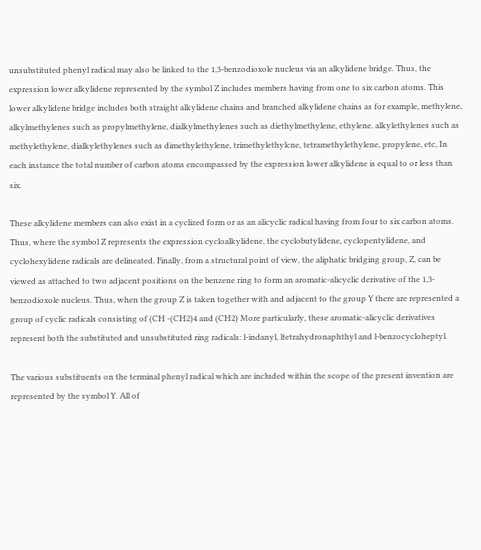unsubstituted phenyl radical may also be linked to the 1,3-benzodioxole nucleus via an alkylidene bridge. Thus, the expression lower alkylidene represented by the symbol Z includes members having from one to six carbon atoms. This lower alkylidene bridge includes both straight alkylidene chains and branched alkylidene chains as for example, methylene, alkylmethylenes such as propylmethylene, dialkylmethylenes such as diethylmethylene, ethylene. alkylethylenes such as methylethylene, dialkylethylenes such as dimethylethylene, trimethylethylcne, tetramethylethylene, propylene, etc, In each instance the total number of carbon atoms encompassed by the expression lower alkylidene is equal to or less than six.

These alkylidene members can also exist in a cyclized form or as an alicyclic radical having from four to six carbon atoms. Thus, where the symbol Z represents the expression cycloalkylidene, the cyclobutylidene, cyclopentylidene, and cyclohexylidene radicals are delineated. Finally, from a structural point of view, the aliphatic bridging group, Z, can be viewed as attached to two adjacent positions on the benzene ring to form an aromatic-alicyclic derivative of the 1,3-benzodioxole nucleus. Thus, when the group Z is taken together with and adjacent to the group Y there are represented a group of cyclic radicals consisting of (CH -(CH2)4 and (CH2) More particularly, these aromatic-alicyclic derivatives represent both the substituted and unsubstituted ring radicals: l-indanyl, ltetrahydronaphthyl and l-benzocycloheptyl.

The various substituents on the terminal phenyl radical which are included within the scope of the present invention are represented by the symbol Y. All of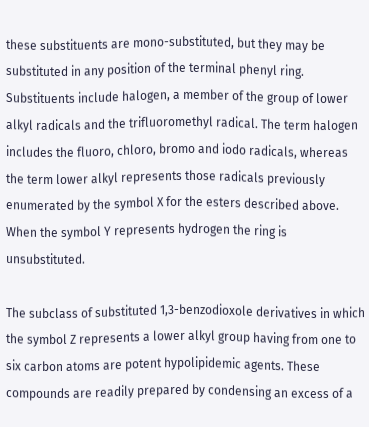these substituents are mono-substituted, but they may be substituted in any position of the terminal phenyl ring. Substituents include halogen, a member of the group of lower alkyl radicals and the trifluoromethyl radical. The term halogen includes the fluoro, chloro, bromo and iodo radicals, whereas the term lower alkyl represents those radicals previously enumerated by the symbol X for the esters described above. When the symbol Y represents hydrogen the ring is unsubstituted.

The subclass of substituted 1,3-benzodioxole derivatives in which the symbol Z represents a lower alkyl group having from one to six carbon atoms are potent hypolipidemic agents. These compounds are readily prepared by condensing an excess of a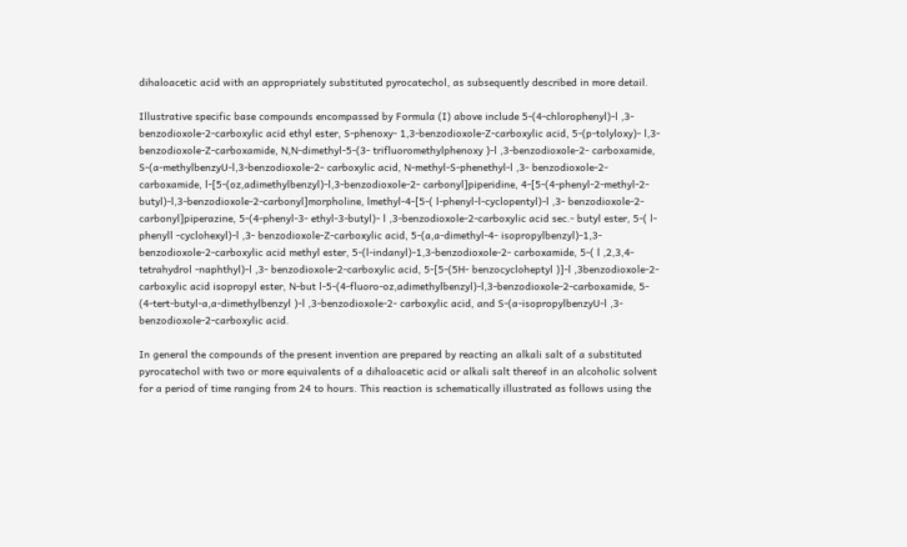dihaloacetic acid with an appropriately substituted pyrocatechol, as subsequently described in more detail.

Illustrative specific base compounds encompassed by Formula (I) above include 5-(4-chlorophenyl)-l ,3- benzodioxole-2-carboxylic acid ethyl ester, S-phenoxy- 1,3-benzodioxole-Z-carboxylic acid, 5-(p-tolyloxy)- l,3-benzodioxole-Z-carboxamide, N,N-dimethyl-5-(3- trifluoromethylphenoxy )-l ,3-benzodioxole-2- carboxamide, S-(a-methylbenzyU-l,3-benzodioxole-2- carboxylic acid, N-methyl-S-phenethyl-l ,3- benzodioxole-2-carboxamide, l-[5-(oz,adimethylbenzyl)-l,3-benzodioxole-2- carbonyl]piperidine, 4-[5-(4-phenyl-2-methyl-2- butyl)-l,3-benzodioxole-2-carbonyl]morpholine, lmethyl-4-[5-( l-phenyl-l-cyclopentyl)-l ,3- benzodioxole-2-carbonyl]piperazine, 5-(4-phenyl-3- ethyl-3-butyl)- l ,3-benzodioxole-2-carboxylic acid sec.- butyl ester, 5-( l-phenyll -cyclohexyl)-l ,3- benzodioxole-Z-carboxylic acid, 5-(a,a-dimethyl-4- isopropylbenzyl)-1,3-benzodioxole-2-carboxylic acid methyl ester, 5-(l-indanyl)-1,3-benzodioxole-2- carboxamide, 5-( l ,2,3,4-tetrahydrol -naphthyl)-l ,3- benzodioxole-2-carboxylic acid, 5-[5-(5H- benzocycloheptyl )]-l ,3benzodioxole-2-carboxylic acid isopropyl ester, N-but l-5-(4-fluoro-oz,adimethylbenzyl)-l,3-benzodioxole-2-carboxamide, 5- (4-tert-butyl-a,a-dimethylbenzyl )-l ,3-benzodioxole-2- carboxylic acid, and S-(a-isopropylbenzyU-l ,3- benzodioxole-2-carboxylic acid.

In general the compounds of the present invention are prepared by reacting an alkali salt of a substituted pyrocatechol with two or more equivalents of a dihaloacetic acid or alkali salt thereof in an alcoholic solvent for a period of time ranging from 24 to hours. This reaction is schematically illustrated as follows using the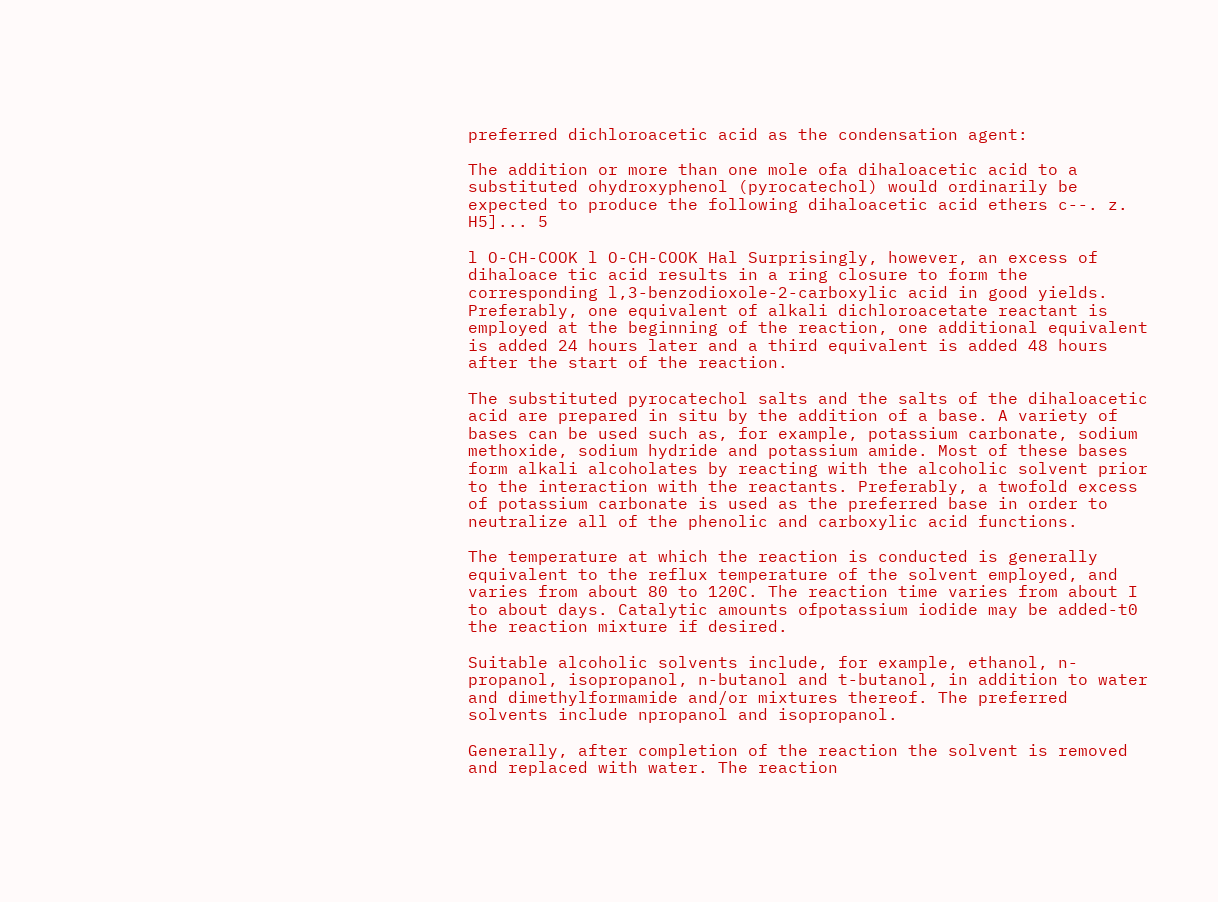preferred dichloroacetic acid as the condensation agent:

The addition or more than one mole ofa dihaloacetic acid to a substituted ohydroxyphenol (pyrocatechol) would ordinarily be expected to produce the following dihaloacetic acid ethers c--. z. H5]... 5

l O-CH-COOK l O-CH-COOK Hal Surprisingly, however, an excess of dihaloace tic acid results in a ring closure to form the corresponding l,3-benzodioxole-2-carboxylic acid in good yields. Preferably, one equivalent of alkali dichloroacetate reactant is employed at the beginning of the reaction, one additional equivalent is added 24 hours later and a third equivalent is added 48 hours after the start of the reaction.

The substituted pyrocatechol salts and the salts of the dihaloacetic acid are prepared in situ by the addition of a base. A variety of bases can be used such as, for example, potassium carbonate, sodium methoxide, sodium hydride and potassium amide. Most of these bases form alkali alcoholates by reacting with the alcoholic solvent prior to the interaction with the reactants. Preferably, a twofold excess of potassium carbonate is used as the preferred base in order to neutralize all of the phenolic and carboxylic acid functions.

The temperature at which the reaction is conducted is generally equivalent to the reflux temperature of the solvent employed, and varies from about 80 to 120C. The reaction time varies from about I to about days. Catalytic amounts ofpotassium iodide may be added-t0 the reaction mixture if desired.

Suitable alcoholic solvents include, for example, ethanol, n-propanol, isopropanol, n-butanol and t-butanol, in addition to water and dimethylformamide and/or mixtures thereof. The preferred solvents include npropanol and isopropanol.

Generally, after completion of the reaction the solvent is removed and replaced with water. The reaction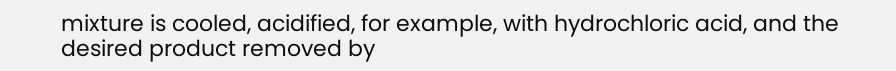mixture is cooled, acidified, for example, with hydrochloric acid, and the desired product removed by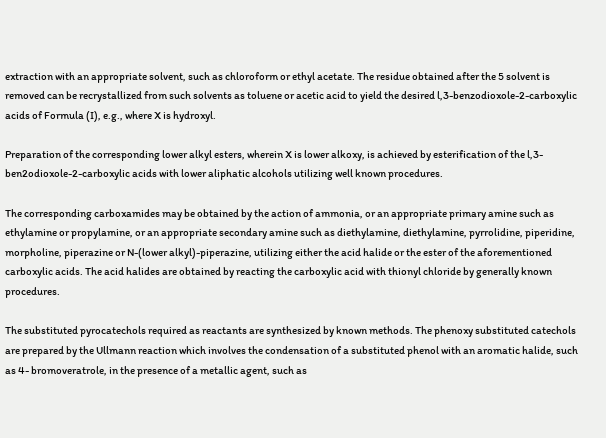extraction with an appropriate solvent, such as chloroform or ethyl acetate. The residue obtained after the 5 solvent is removed can be recrystallized from such solvents as toluene or acetic acid to yield the desired l,3-benzodioxole-2-carboxylic acids of Formula (I), e.g., where X is hydroxyl.

Preparation of the corresponding lower alkyl esters, wherein X is lower alkoxy, is achieved by esterification of the l,3-ben2odioxole-2-carboxylic acids with lower aliphatic alcohols utilizing well known procedures.

The corresponding carboxamides may be obtained by the action of ammonia, or an appropriate primary amine such as ethylamine or propylamine, or an appropriate secondary amine such as diethylamine, diethylamine, pyrrolidine, piperidine, morpholine, piperazine or N-(lower alkyl)-piperazine, utilizing either the acid halide or the ester of the aforementioned carboxylic acids. The acid halides are obtained by reacting the carboxylic acid with thionyl chloride by generally known procedures.

The substituted pyrocatechols required as reactants are synthesized by known methods. The phenoxy substituted catechols are prepared by the Ullmann reaction which involves the condensation of a substituted phenol with an aromatic halide, such as 4- bromoveratrole, in the presence of a metallic agent, such as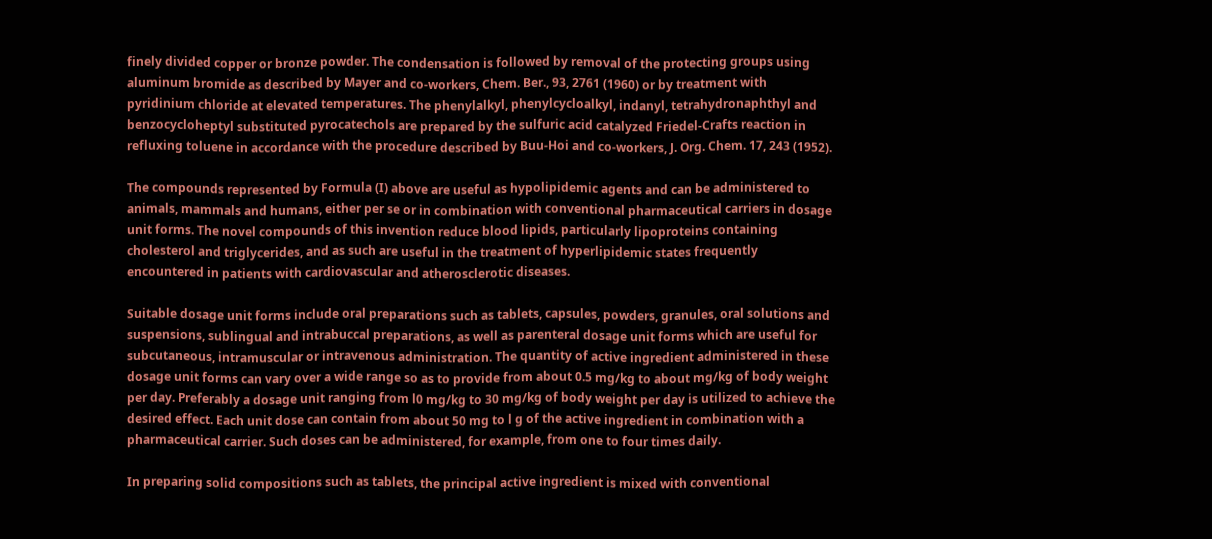finely divided copper or bronze powder. The condensation is followed by removal of the protecting groups using aluminum bromide as described by Mayer and co-workers, Chem. Ber., 93, 2761 (1960) or by treatment with pyridinium chloride at elevated temperatures. The phenylalkyl, phenylcycloalkyl, indanyl, tetrahydronaphthyl and benzocycloheptyl substituted pyrocatechols are prepared by the sulfuric acid catalyzed Friedel-Crafts reaction in refluxing toluene in accordance with the procedure described by Buu-Hoi and co-workers, J. Org. Chem. 17, 243 (1952).

The compounds represented by Formula (I) above are useful as hypolipidemic agents and can be administered to animals, mammals and humans, either per se or in combination with conventional pharmaceutical carriers in dosage unit forms. The novel compounds of this invention reduce blood lipids, particularly lipoproteins containing cholesterol and triglycerides, and as such are useful in the treatment of hyperlipidemic states frequently encountered in patients with cardiovascular and atherosclerotic diseases.

Suitable dosage unit forms include oral preparations such as tablets, capsules, powders, granules, oral solutions and suspensions, sublingual and intrabuccal preparations, as well as parenteral dosage unit forms which are useful for subcutaneous, intramuscular or intravenous administration. The quantity of active ingredient administered in these dosage unit forms can vary over a wide range so as to provide from about 0.5 mg/kg to about mg/kg of body weight per day. Preferably a dosage unit ranging from l0 mg/kg to 30 mg/kg of body weight per day is utilized to achieve the desired effect. Each unit dose can contain from about 50 mg to l g of the active ingredient in combination with a pharmaceutical carrier. Such doses can be administered, for example, from one to four times daily.

In preparing solid compositions such as tablets, the principal active ingredient is mixed with conventional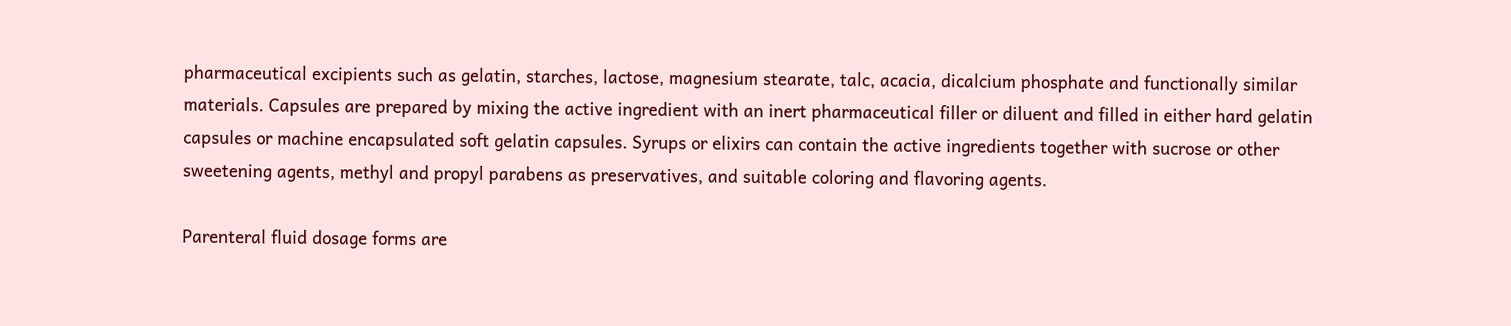pharmaceutical excipients such as gelatin, starches, lactose, magnesium stearate, talc, acacia, dicalcium phosphate and functionally similar materials. Capsules are prepared by mixing the active ingredient with an inert pharmaceutical filler or diluent and filled in either hard gelatin capsules or machine encapsulated soft gelatin capsules. Syrups or elixirs can contain the active ingredients together with sucrose or other sweetening agents, methyl and propyl parabens as preservatives, and suitable coloring and flavoring agents.

Parenteral fluid dosage forms are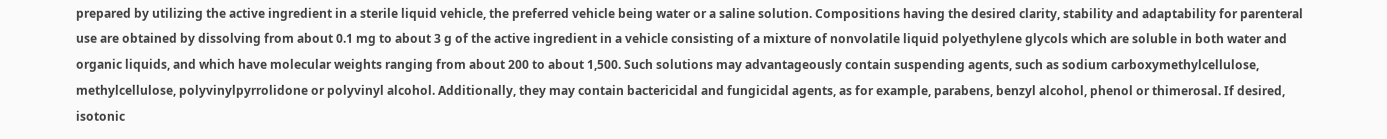prepared by utilizing the active ingredient in a sterile liquid vehicle, the preferred vehicle being water or a saline solution. Compositions having the desired clarity, stability and adaptability for parenteral use are obtained by dissolving from about 0.1 mg to about 3 g of the active ingredient in a vehicle consisting of a mixture of nonvolatile liquid polyethylene glycols which are soluble in both water and organic liquids, and which have molecular weights ranging from about 200 to about 1,500. Such solutions may advantageously contain suspending agents, such as sodium carboxymethylcellulose, methylcellulose, polyvinylpyrrolidone or polyvinyl alcohol. Additionally, they may contain bactericidal and fungicidal agents, as for example, parabens, benzyl alcohol, phenol or thimerosal. If desired, isotonic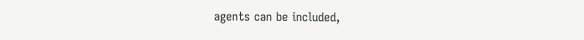agents can be included,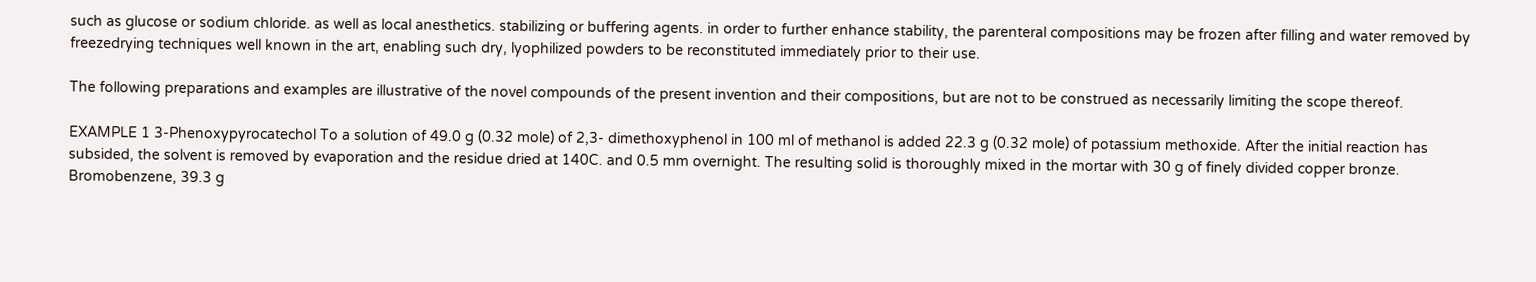such as glucose or sodium chloride. as well as local anesthetics. stabilizing or buffering agents. in order to further enhance stability, the parenteral compositions may be frozen after filling and water removed by freezedrying techniques well known in the art, enabling such dry, lyophilized powders to be reconstituted immediately prior to their use.

The following preparations and examples are illustrative of the novel compounds of the present invention and their compositions, but are not to be construed as necessarily limiting the scope thereof.

EXAMPLE 1 3-Phenoxypyrocatechol To a solution of 49.0 g (0.32 mole) of 2,3- dimethoxyphenol in 100 ml of methanol is added 22.3 g (0.32 mole) of potassium methoxide. After the initial reaction has subsided, the solvent is removed by evaporation and the residue dried at 140C. and 0.5 mm overnight. The resulting solid is thoroughly mixed in the mortar with 30 g of finely divided copper bronze. Bromobenzene, 39.3 g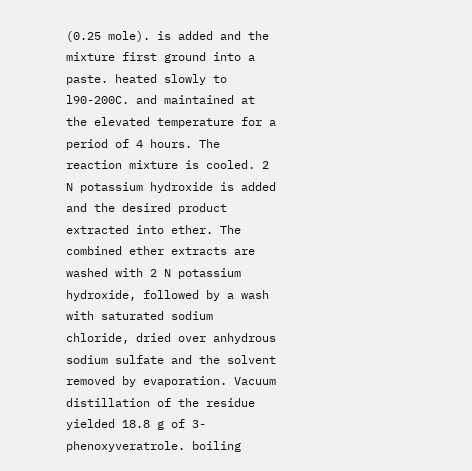(0.25 mole). is added and the mixture first ground into a paste. heated slowly to l90-200C. and maintained at the elevated temperature for a period of 4 hours. The reaction mixture is cooled. 2 N potassium hydroxide is added and the desired product extracted into ether. The combined ether extracts are washed with 2 N potassium hydroxide, followed by a wash with saturated sodium chloride, dried over anhydrous sodium sulfate and the solvent removed by evaporation. Vacuum distillation of the residue yielded 18.8 g of 3-phenoxyveratrole. boiling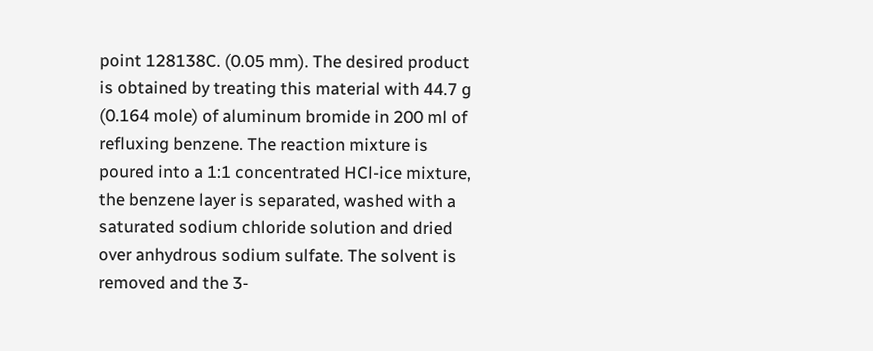point 128138C. (0.05 mm). The desired product is obtained by treating this material with 44.7 g (0.164 mole) of aluminum bromide in 200 ml of refluxing benzene. The reaction mixture is poured into a 1:1 concentrated HCl-ice mixture, the benzene layer is separated, washed with a saturated sodium chloride solution and dried over anhydrous sodium sulfate. The solvent is removed and the 3-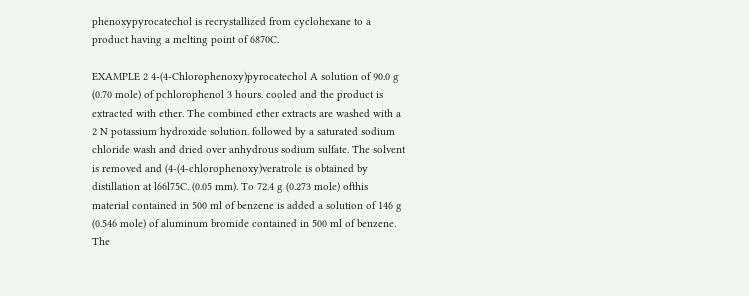phenoxypyrocatechol is recrystallized from cyclohexane to a product having a melting point of 6870C.

EXAMPLE 2 4-(4-Chlorophenoxy)pyrocatechol A solution of 90.0 g (0.70 mole) of pchlorophenol 3 hours. cooled and the product is extracted with ether. The combined ether extracts are washed with a 2 N potassium hydroxide solution. followed by a saturated sodium chloride wash and dried over anhydrous sodium sulfate. The solvent is removed and (4-(4-chlorophenoxy)veratrole is obtained by distillation at l66l75C. (0.05 mm). To 72.4 g (0.273 mole) ofthis material contained in 500 ml of benzene is added a solution of 146 g (0.546 mole) of aluminum bromide contained in 500 ml of benzene. The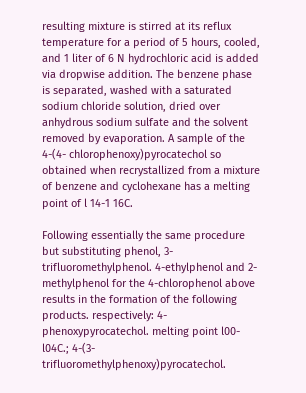resulting mixture is stirred at its reflux temperature for a period of 5 hours, cooled, and 1 liter of 6 N hydrochloric acid is added via dropwise addition. The benzene phase is separated, washed with a saturated sodium chloride solution, dried over anhydrous sodium sulfate and the solvent removed by evaporation. A sample of the 4-(4- chlorophenoxy)pyrocatechol so obtained when recrystallized from a mixture of benzene and cyclohexane has a melting point of l 14-1 16C.

Following essentially the same procedure but substituting phenol, 3-trifluoromethylphenol. 4-ethylphenol and 2-methylphenol for the 4-chlorophenol above results in the formation of the following products. respectively: 4-phenoxypyrocatechol. melting point l00-l04C.; 4-(3-trifluoromethylphenoxy)pyrocatechol.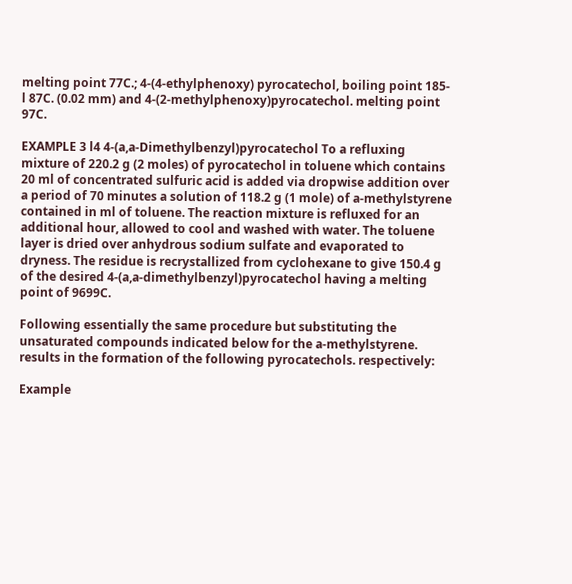melting point 77C.; 4-(4-ethylphenoxy) pyrocatechol, boiling point 185-l 87C. (0.02 mm) and 4-(2-methylphenoxy)pyrocatechol. melting point 97C.

EXAMPLE 3 l4 4-(a,a-Dimethylbenzyl)pyrocatechol To a refluxing mixture of 220.2 g (2 moles) of pyrocatechol in toluene which contains 20 ml of concentrated sulfuric acid is added via dropwise addition over a period of 70 minutes a solution of 118.2 g (1 mole) of a-methylstyrene contained in ml of toluene. The reaction mixture is refluxed for an additional hour, allowed to cool and washed with water. The toluene layer is dried over anhydrous sodium sulfate and evaporated to dryness. The residue is recrystallized from cyclohexane to give 150.4 g of the desired 4-(a,a-dimethylbenzyl)pyrocatechol having a melting point of 9699C.

Following essentially the same procedure but substituting the unsaturated compounds indicated below for the a-methylstyrene. results in the formation of the following pyrocatechols. respectively:

Example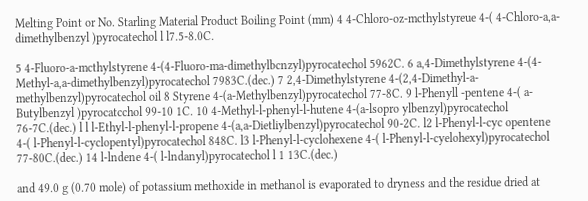Melting Point or No. Starling Material Product Boiling Point (mm) 4 4-Chloro-oz-mcthylstyreue 4-( 4-Chloro-a,a-dimethylbenzyl )pyrocatechol l l7.5-8.0C.

5 4-Fluoro-a-mcthylstyrene 4-(4-Fluoro-ma-dimethylbcnzyl)pyrocatechol 5962C. 6 a,4-Dimethylstyrene 4-(4-Methyl-a,a-dimethylbenzyl)pyrocatechol 7983C.(dec.) 7 2,4-Dimethylstyrene 4-(2,4-Dimethyl-a-methylbenzyl)pyrocatechol oil 8 Styrene 4-(a-Methylbenzyl)pyrocatechol 77-8C. 9 l-Phenyll -pentene 4-( a-Butylbenzyl )pyrocatcchol 99-10 1C. 10 4-Methyl-l-phenyl-l-hutene 4-(a-lsopro ylbenzyl)pyrocatechol 76-7C.(dec.) l l l-Ethyl-l-phenyl-l-propene 4-(a,a-Dietliylbenzyl)pyrocatechol 90-2C. l2 l-Phenyl-l-cyc opentene 4-( l-Phenyl-l-cyclopentyl)pyrocatechol 848C. l3 l-Phenyl-l-cyclohexene 4-( l-Phenyl-l-cyelohexyl)pyrocatechol 77-80C.(dec.) 14 l-lndene 4-( l-lndanyl)pyrocatechol l 1 13C.(dec.)

and 49.0 g (0.70 mole) of potassium methoxide in methanol is evaporated to dryness and the residue dried at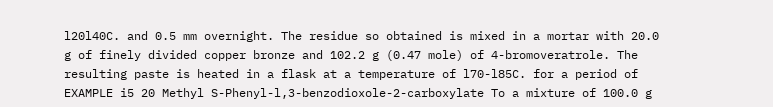l20l40C. and 0.5 mm overnight. The residue so obtained is mixed in a mortar with 20.0 g of finely divided copper bronze and 102.2 g (0.47 mole) of 4-bromoveratrole. The resulting paste is heated in a flask at a temperature of l70-l85C. for a period of EXAMPLE i5 20 Methyl S-Phenyl-l,3-benzodioxole-2-carboxylate To a mixture of 100.0 g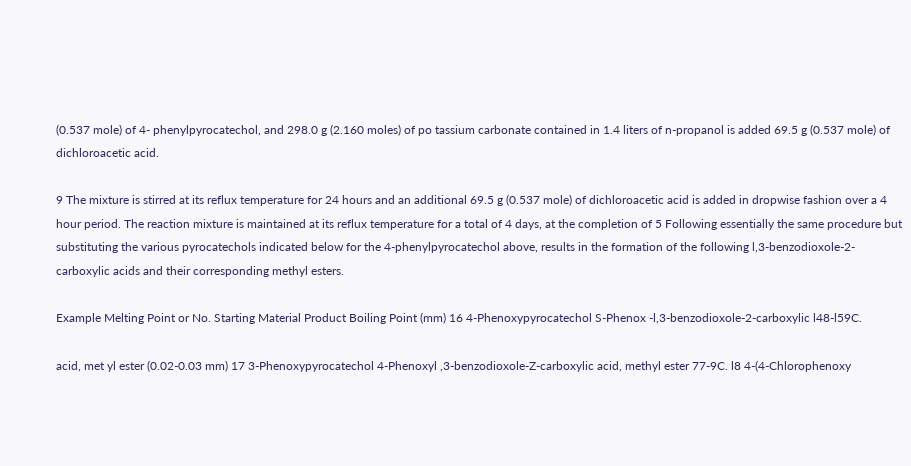(0.537 mole) of 4- phenylpyrocatechol, and 298.0 g (2.160 moles) of po tassium carbonate contained in 1.4 liters of n-propanol is added 69.5 g (0.537 mole) of dichloroacetic acid.

9 The mixture is stirred at its reflux temperature for 24 hours and an additional 69.5 g (0.537 mole) of dichloroacetic acid is added in dropwise fashion over a 4 hour period. The reaction mixture is maintained at its reflux temperature for a total of 4 days, at the completion of 5 Following essentially the same procedure but substituting the various pyrocatechols indicated below for the 4-phenylpyrocatechol above, results in the formation of the following l,3-benzodioxole-2-carboxylic acids and their corresponding methyl esters.

Example Melting Point or No. Starting Material Product Boiling Point (mm) 16 4-Phenoxypyrocatechol S-Phenox -l,3-benzodioxole-2-carboxylic l48-l59C.

acid, met yl ester (0.02-0.03 mm) 17 3-Phenoxypyrocatechol 4-Phenoxyl ,3-benzodioxole-Z-carboxylic acid, methyl ester 77-9C. l8 4-(4-Chlorophenoxy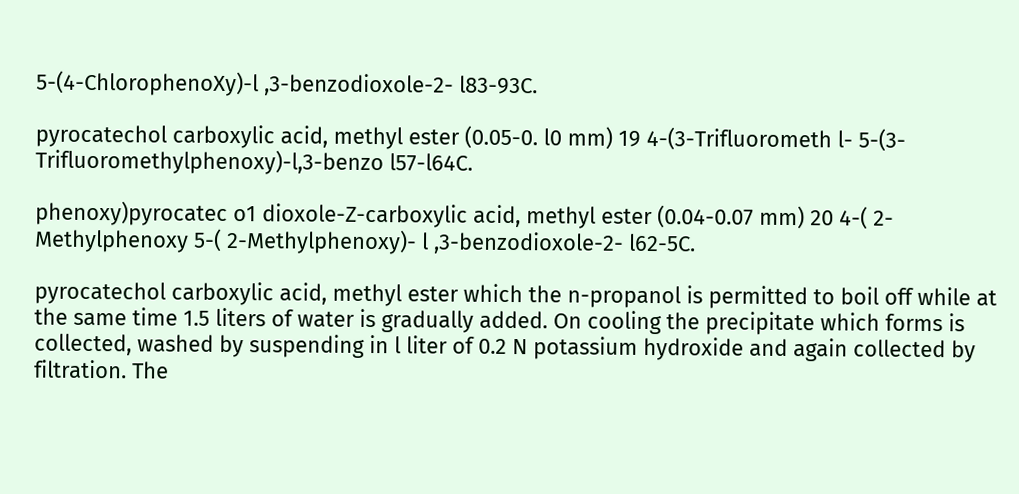5-(4-ChlorophenoXy)-l ,3-benzodioxole-2- l83-93C.

pyrocatechol carboxylic acid, methyl ester (0.05-0. l0 mm) 19 4-(3-Trifluorometh l- 5-(3-Trifluoromethylphenoxy)-l,3-benzo l57-l64C.

phenoxy)pyrocatec o1 dioxole-Z-carboxylic acid, methyl ester (0.04-0.07 mm) 20 4-( 2-Methylphenoxy 5-( 2-Methylphenoxy)- l ,3-benzodioxole-2- l62-5C.

pyrocatechol carboxylic acid, methyl ester which the n-propanol is permitted to boil off while at the same time 1.5 liters of water is gradually added. On cooling the precipitate which forms is collected, washed by suspending in l liter of 0.2 N potassium hydroxide and again collected by filtration. The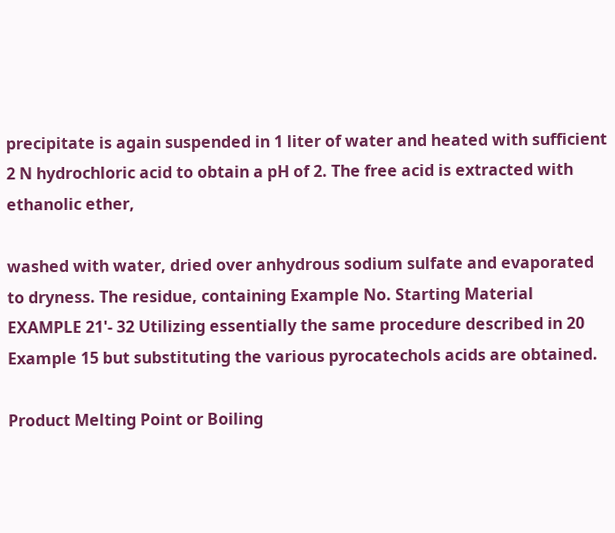precipitate is again suspended in 1 liter of water and heated with sufficient 2 N hydrochloric acid to obtain a pH of 2. The free acid is extracted with ethanolic ether,

washed with water, dried over anhydrous sodium sulfate and evaporated to dryness. The residue, containing Example No. Starting Material EXAMPLE 21'- 32 Utilizing essentially the same procedure described in 20 Example 15 but substituting the various pyrocatechols acids are obtained.

Product Melting Point or Boiling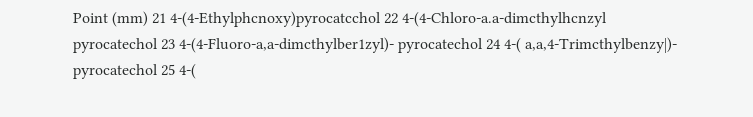Point (mm) 21 4-(4-Ethylphcnoxy)pyrocatcchol 22 4-(4-Chloro-a.a-dimcthylhcnzyl pyrocatechol 23 4-(4-Fluoro-a,a-dimcthylber1zyl)- pyrocatechol 24 4-( a,a,4-Trimcthylbenzy|)- pyrocatechol 25 4-(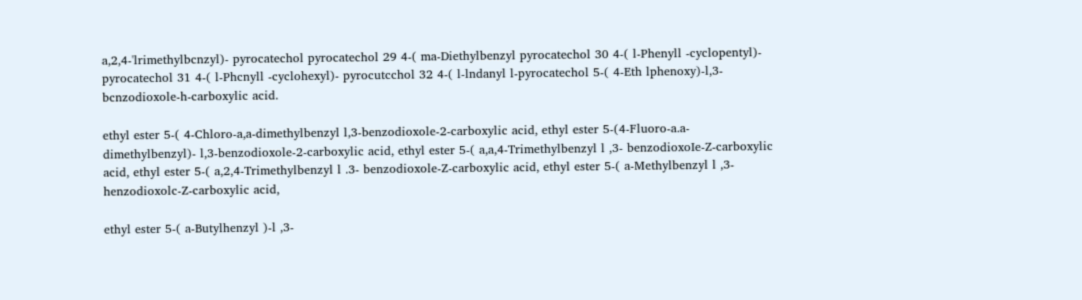a,2,4-'lrimethylbcnzyl)- pyrocatechol pyrocatechol 29 4-( ma-Diethylbenzyl pyrocatechol 30 4-( l-Phenyll -cyclopentyl)- pyrocatechol 31 4-( l-Phcnyll -cyclohexyl)- pyrocutcchol 32 4-( l-lndanyl l-pyrocatechol 5-( 4-Eth lphenoxy)-l,3-bcnzodioxole-h-carboxylic acid.

ethyl ester 5-( 4-Chloro-a,a-dimethylbenzyl l,3-benzodioxole-2-carboxylic acid, ethyl ester 5-(4-Fluoro-a.a-dimethylbenzyl)- l,3-benzodioxole-2-carboxylic acid, ethyl ester 5-( a,a,4-Trimethylbenzyl l ,3- benzodioxoIe-Z-carboxylic acid, ethyl ester 5-( a,2,4-Trimethylbenzyl l .3- benzodioxole-Z-carboxylic acid, ethyl ester 5-( a-Methylbenzyl l ,3-henzodioxolc-Z-carboxylic acid,

ethyl ester 5-( a-Butylhenzyl )-l ,3-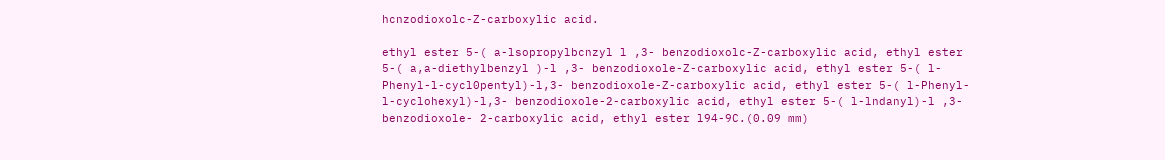hcnzodioxolc-Z-carboxylic acid.

ethyl ester 5-( a-lsopropylbcnzyl l ,3- benzodioxolc-Z-carboxylic acid, ethyl ester 5-( a,a-diethylbenzyl )-l ,3- benzodioxole-Z-carboxylic acid, ethyl ester 5-( l-Phenyl-l-cycl0pentyl)-l,3- benzodioxole-Z-carboxylic acid, ethyl ester 5-( l-Phenyl-l-cyclohexyl)-l,3- benzodioxole-2-carboxylic acid, ethyl ester 5-( l-lndanyl)-l ,3-benzodioxole- 2-carboxylic acid, ethyl ester l94-9C.(0.09 mm)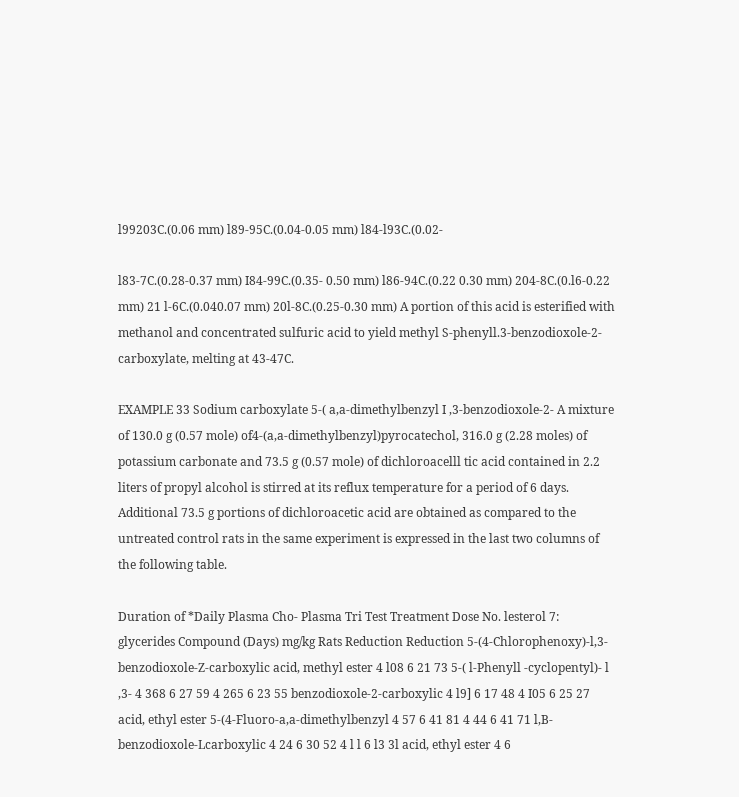l99203C.(0.06 mm) l89-95C.(0.04-0.05 mm) l84-l93C.(0.02-

l83-7C.(0.28-0.37 mm) I84-99C.(0.35- 0.50 mm) l86-94C.(0.22 0.30 mm) 204-8C.(0.l6-0.22 mm) 21 l-6C.(0.040.07 mm) 20l-8C.(0.25-0.30 mm) A portion of this acid is esterified with methanol and concentrated sulfuric acid to yield methyl S-phenyll.3-benzodioxole-2-carboxylate, melting at 43-47C.

EXAMPLE 33 Sodium carboxylate 5-( a,a-dimethylbenzyl I ,3-benzodioxole-2- A mixture of 130.0 g (0.57 mole) of4-(a,a-dimethylbenzyl)pyrocatechol, 316.0 g (2.28 moles) of potassium carbonate and 73.5 g (0.57 mole) of dichloroacelll tic acid contained in 2.2 liters of propyl alcohol is stirred at its reflux temperature for a period of 6 days. Additional 73.5 g portions of dichloroacetic acid are obtained as compared to the untreated control rats in the same experiment is expressed in the last two columns of the following table.

Duration of *Daily Plasma Cho- Plasma Tri Test Treatment Dose No. lesterol 7: glycerides Compound (Days) mg/kg Rats Reduction Reduction 5-(4-Chlorophenoxy)-l,3- benzodioxole-Z-carboxylic acid, methyl ester 4 l08 6 21 73 5-( l-Phenyll -cyclopentyl)- l ,3- 4 368 6 27 59 4 265 6 23 55 benzodioxole-2-carboxylic 4 l9] 6 17 48 4 I05 6 25 27 acid, ethyl ester 5-(4-Fluoro-a,a-dimethylbenzyl 4 57 6 41 81 4 44 6 41 71 l,B-benzodioxole-Lcarboxylic 4 24 6 30 52 4 l l 6 l3 3l acid, ethyl ester 4 6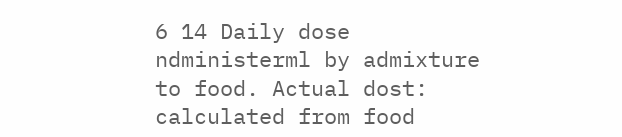6 14 Daily dose ndministerml by admixture to food. Actual dost: calculated from food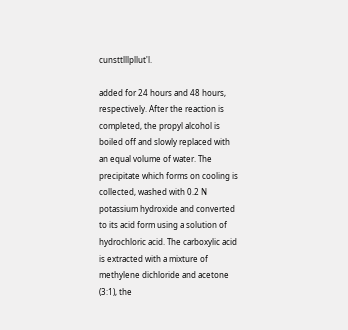cunsttlllpllut'l.

added for 24 hours and 48 hours, respectively. After the reaction is completed, the propyl alcohol is boiled off and slowly replaced with an equal volume of water. The precipitate which forms on cooling is collected, washed with 0.2 N potassium hydroxide and converted to its acid form using a solution of hydrochloric acid. The carboxylic acid is extracted with a mixture of methylene dichloride and acetone (3:1), the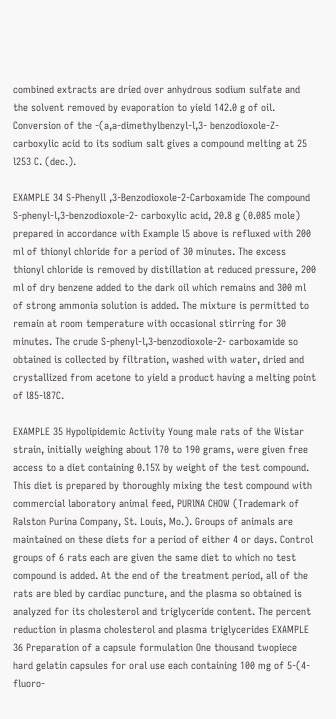combined extracts are dried over anhydrous sodium sulfate and the solvent removed by evaporation to yield 142.0 g of oil. Conversion of the -(a,a-dimethylbenzyl-l,3- benzodioxole-Z-carboxylic acid to its sodium salt gives a compound melting at 25 l253 C. (dec.).

EXAMPLE 34 S-Phenyll ,3-Benzodioxole-2-Carboxamide The compound S-phenyl-l,3-benzodioxole-2- carboxylic acid, 20.8 g (0.085 mole) prepared in accordance with Example l5 above is refluxed with 200 ml of thionyl chloride for a period of 30 minutes. The excess thionyl chloride is removed by distillation at reduced pressure, 200 ml of dry benzene added to the dark oil which remains and 300 ml of strong ammonia solution is added. The mixture is permitted to remain at room temperature with occasional stirring for 30 minutes. The crude S-phenyl-l,3-benzodioxole-2- carboxamide so obtained is collected by filtration, washed with water, dried and crystallized from acetone to yield a product having a melting point of l85-l87C.

EXAMPLE 35 Hypolipidemic Activity Young male rats of the Wistar strain, initially weighing about 170 to 190 grams, were given free access to a diet containing 0.15% by weight of the test compound. This diet is prepared by thoroughly mixing the test compound with commercial laboratory animal feed, PURlNA CHOW (Trademark of Ralston Purina Company, St. Louis, Mo.). Groups of animals are maintained on these diets for a period of either 4 or days. Control groups of 6 rats each are given the same diet to which no test compound is added. At the end of the treatment period, all of the rats are bled by cardiac puncture, and the plasma so obtained is analyzed for its cholesterol and triglyceride content. The percent reduction in plasma cholesterol and plasma triglycerides EXAMPLE 36 Preparation of a capsule formulation One thousand twopiece hard gelatin capsules for oral use each containing 100 mg of 5-(4-fluoro-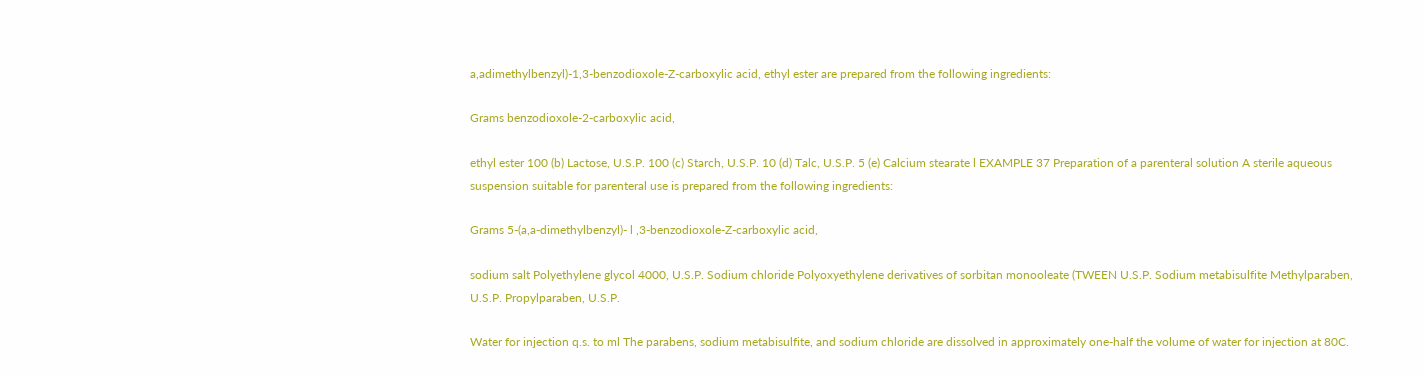a,adimethylbenzyl)-1,3-benzodioxole-Z-carboxylic acid, ethyl ester are prepared from the following ingredients:

Grams benzodioxole-2-carboxylic acid,

ethyl ester 100 (b) Lactose, U.S.P. 100 (c) Starch, U.S.P. 10 (d) Talc, U.S.P. 5 (e) Calcium stearate l EXAMPLE 37 Preparation of a parenteral solution A sterile aqueous suspension suitable for parenteral use is prepared from the following ingredients:

Grams 5-(a,a-dimethylbenzyl)- l ,3-benzodioxole-Z-carboxylic acid,

sodium salt Polyethylene glycol 4000, U.S.P. Sodium chloride Polyoxyethylene derivatives of sorbitan monooleate (TWEEN U.S.P. Sodium metabisulfite Methylparaben, U.S.P. Propylparaben, U.S.P.

Water for injection q.s. to ml The parabens, sodium metabisulfite, and sodium chloride are dissolved in approximately one-half the volume of water for injection at 80C.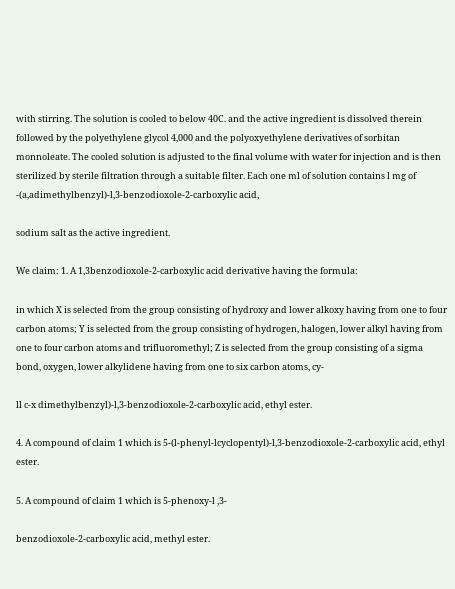with stirring. The solution is cooled to below 40C. and the active ingredient is dissolved therein followed by the polyethylene glycol 4,000 and the polyoxyethylene derivatives of sorbitan monnoleate. The cooled solution is adjusted to the final volume with water for injection and is then sterilized by sterile filtration through a suitable filter. Each one ml of solution contains l mg of -(a,adimethylbenzyl)-l,3-benzodioxole-2-carboxylic acid,

sodium salt as the active ingredient.

We claim: 1. A 1,3benzodioxole-2-carboxylic acid derivative having the formula:

in which X is selected from the group consisting of hydroxy and lower alkoxy having from one to four carbon atoms; Y is selected from the group consisting of hydrogen, halogen, lower alkyl having from one to four carbon atoms and trifluoromethyl; Z is selected from the group consisting of a sigma bond, oxygen, lower alkylidene having from one to six carbon atoms, cy-

ll c-x dimethylbenzyl)-l,3-benzodioxole-2-carboxylic acid, ethyl ester.

4. A compound of claim 1 which is 5-(l-phenyl-lcyclopentyl)-l,3-benzodioxole-2-carboxylic acid, ethyl ester.

5. A compound of claim 1 which is 5-phenoxy-l ,3-

benzodioxole-2-carboxylic acid, methyl ester.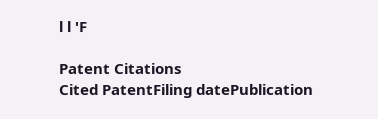l l 'F

Patent Citations
Cited PatentFiling datePublication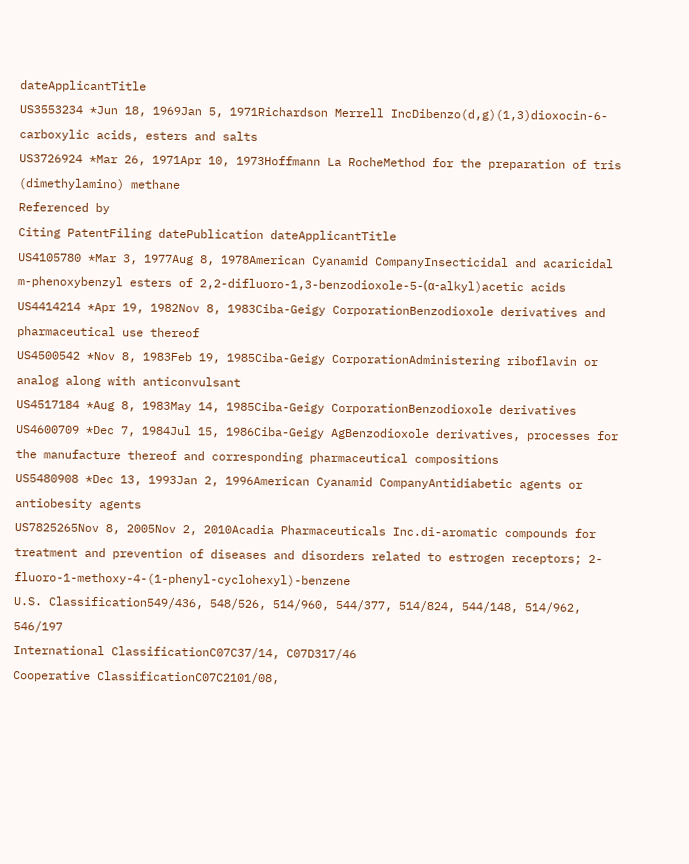dateApplicantTitle
US3553234 *Jun 18, 1969Jan 5, 1971Richardson Merrell IncDibenzo(d,g)(1,3)dioxocin-6-carboxylic acids, esters and salts
US3726924 *Mar 26, 1971Apr 10, 1973Hoffmann La RocheMethod for the preparation of tris (dimethylamino) methane
Referenced by
Citing PatentFiling datePublication dateApplicantTitle
US4105780 *Mar 3, 1977Aug 8, 1978American Cyanamid CompanyInsecticidal and acaricidal m-phenoxybenzyl esters of 2,2-difluoro-1,3-benzodioxole-5-(α-alkyl)acetic acids
US4414214 *Apr 19, 1982Nov 8, 1983Ciba-Geigy CorporationBenzodioxole derivatives and pharmaceutical use thereof
US4500542 *Nov 8, 1983Feb 19, 1985Ciba-Geigy CorporationAdministering riboflavin or analog along with anticonvulsant
US4517184 *Aug 8, 1983May 14, 1985Ciba-Geigy CorporationBenzodioxole derivatives
US4600709 *Dec 7, 1984Jul 15, 1986Ciba-Geigy AgBenzodioxole derivatives, processes for the manufacture thereof and corresponding pharmaceutical compositions
US5480908 *Dec 13, 1993Jan 2, 1996American Cyanamid CompanyAntidiabetic agents or antiobesity agents
US7825265Nov 8, 2005Nov 2, 2010Acadia Pharmaceuticals Inc.di-aromatic compounds for treatment and prevention of diseases and disorders related to estrogen receptors; 2-fluoro-1-methoxy-4-(1-phenyl-cyclohexyl)-benzene
U.S. Classification549/436, 548/526, 514/960, 544/377, 514/824, 544/148, 514/962, 546/197
International ClassificationC07C37/14, C07D317/46
Cooperative ClassificationC07C2101/08,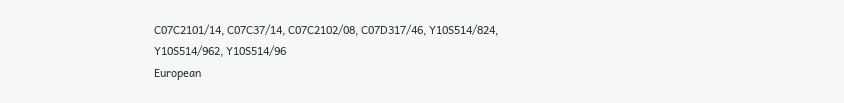C07C2101/14, C07C37/14, C07C2102/08, C07D317/46, Y10S514/824, Y10S514/962, Y10S514/96
European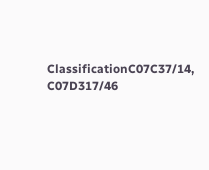ClassificationC07C37/14, C07D317/46